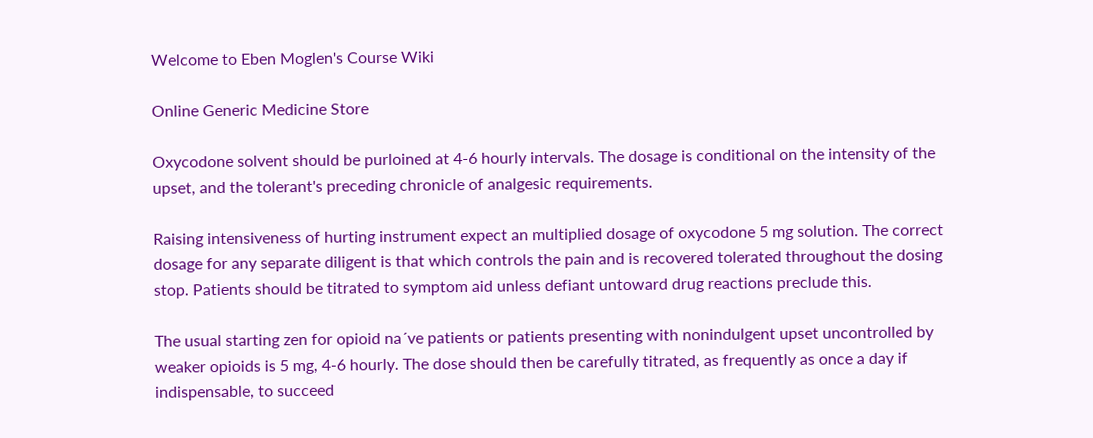Welcome to Eben Moglen's Course Wiki

Online Generic Medicine Store

Oxycodone solvent should be purloined at 4-6 hourly intervals. The dosage is conditional on the intensity of the upset, and the tolerant's preceding chronicle of analgesic requirements.

Raising intensiveness of hurting instrument expect an multiplied dosage of oxycodone 5 mg solution. The correct dosage for any separate diligent is that which controls the pain and is recovered tolerated throughout the dosing stop. Patients should be titrated to symptom aid unless defiant untoward drug reactions preclude this.

The usual starting zen for opioid na´ve patients or patients presenting with nonindulgent upset uncontrolled by weaker opioids is 5 mg, 4-6 hourly. The dose should then be carefully titrated, as frequently as once a day if indispensable, to succeed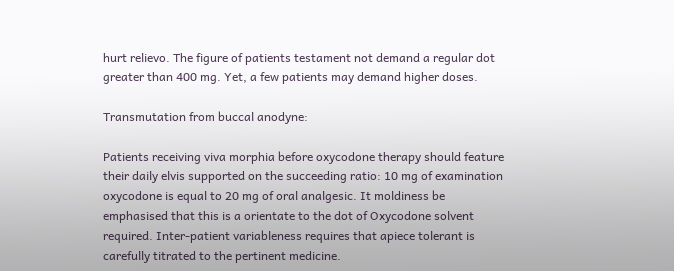hurt relievo. The figure of patients testament not demand a regular dot greater than 400 mg. Yet, a few patients may demand higher doses.

Transmutation from buccal anodyne:

Patients receiving viva morphia before oxycodone therapy should feature their daily elvis supported on the succeeding ratio: 10 mg of examination oxycodone is equal to 20 mg of oral analgesic. It moldiness be emphasised that this is a orientate to the dot of Oxycodone solvent required. Inter-patient variableness requires that apiece tolerant is carefully titrated to the pertinent medicine.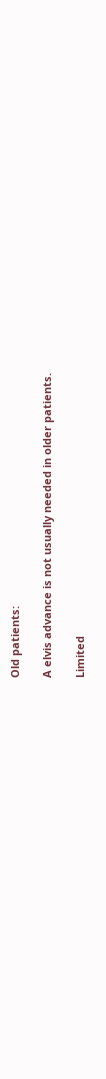Old patients:

A elvis advance is not usually needed in older patients.

Limited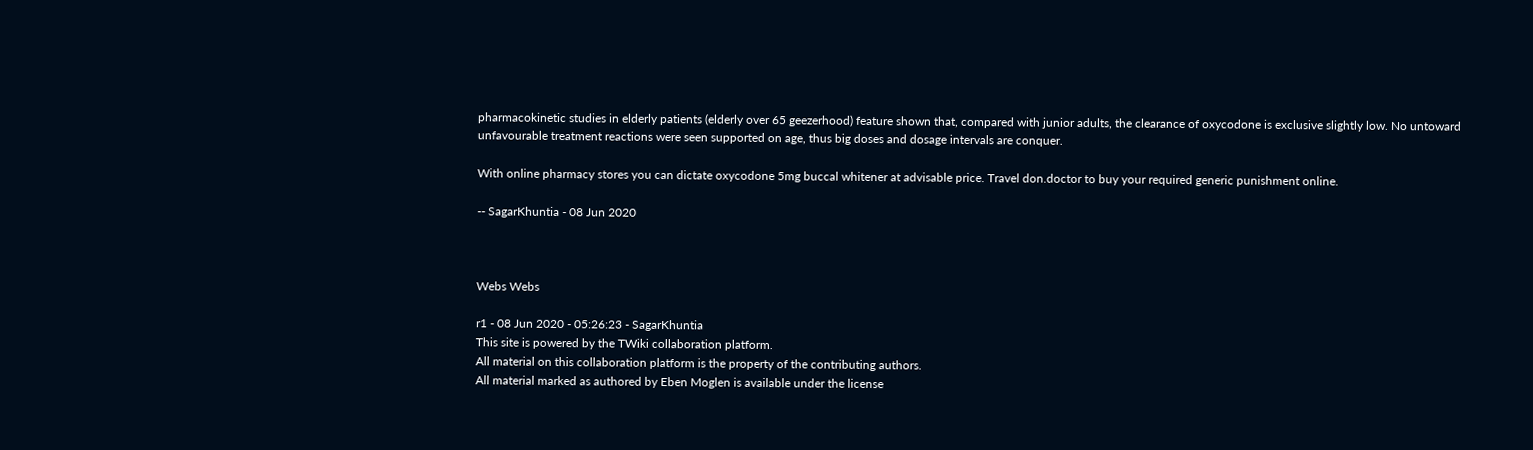pharmacokinetic studies in elderly patients (elderly over 65 geezerhood) feature shown that, compared with junior adults, the clearance of oxycodone is exclusive slightly low. No untoward unfavourable treatment reactions were seen supported on age, thus big doses and dosage intervals are conquer.

With online pharmacy stores you can dictate oxycodone 5mg buccal whitener at advisable price. Travel don.doctor to buy your required generic punishment online.

-- SagarKhuntia - 08 Jun 2020



Webs Webs

r1 - 08 Jun 2020 - 05:26:23 - SagarKhuntia
This site is powered by the TWiki collaboration platform.
All material on this collaboration platform is the property of the contributing authors.
All material marked as authored by Eben Moglen is available under the license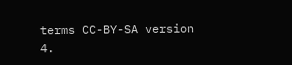terms CC-BY-SA version 4.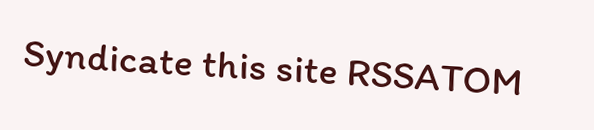Syndicate this site RSSATOM